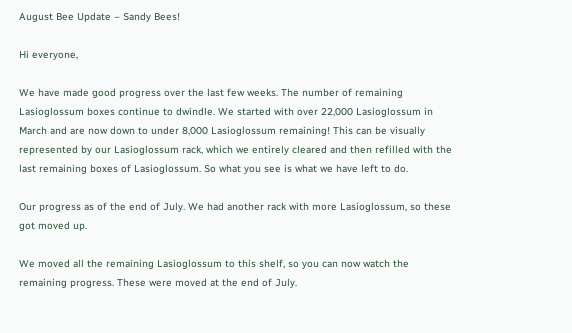August Bee Update – Sandy Bees!

Hi everyone,

We have made good progress over the last few weeks. The number of remaining Lasioglossum boxes continue to dwindle. We started with over 22,000 Lasioglossum in March and are now down to under 8,000 Lasioglossum remaining! This can be visually represented by our Lasioglossum rack, which we entirely cleared and then refilled with the last remaining boxes of Lasioglossum. So what you see is what we have left to do.

Our progress as of the end of July. We had another rack with more Lasioglossum, so these got moved up.

We moved all the remaining Lasioglossum to this shelf, so you can now watch the remaining progress. These were moved at the end of July.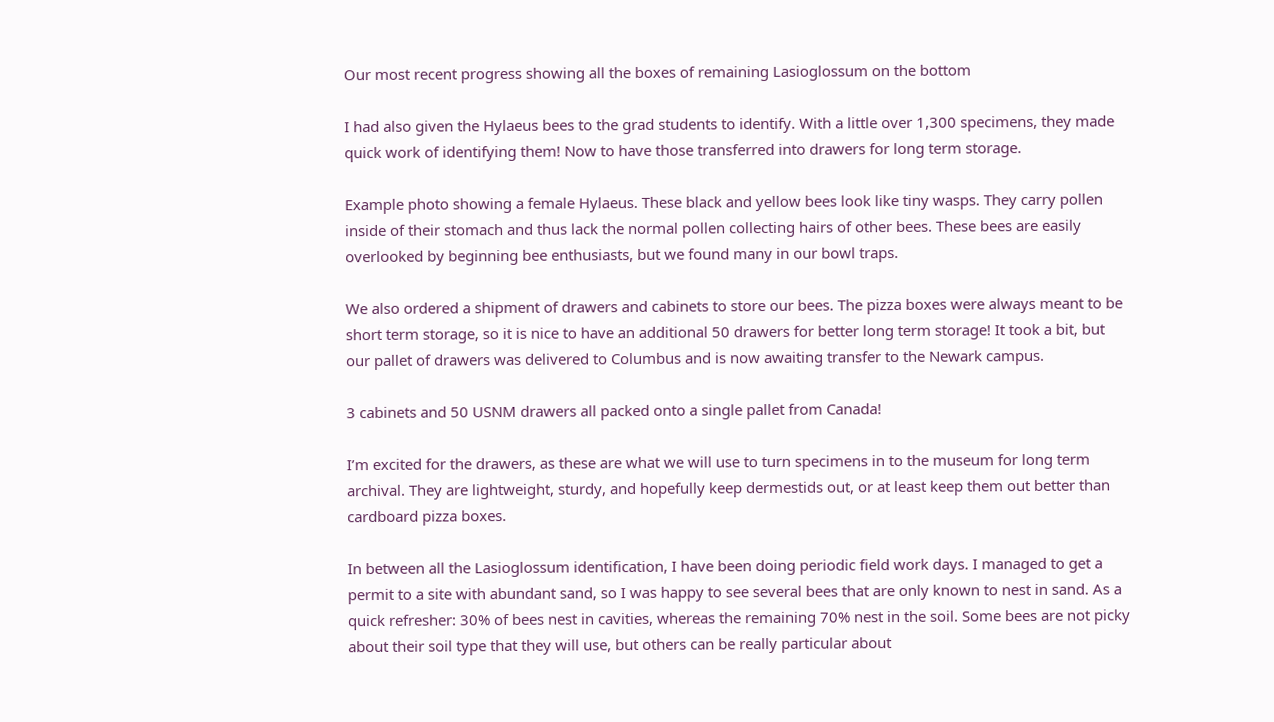Our most recent progress showing all the boxes of remaining Lasioglossum on the bottom

I had also given the Hylaeus bees to the grad students to identify. With a little over 1,300 specimens, they made quick work of identifying them! Now to have those transferred into drawers for long term storage.

Example photo showing a female Hylaeus. These black and yellow bees look like tiny wasps. They carry pollen inside of their stomach and thus lack the normal pollen collecting hairs of other bees. These bees are easily overlooked by beginning bee enthusiasts, but we found many in our bowl traps.

We also ordered a shipment of drawers and cabinets to store our bees. The pizza boxes were always meant to be short term storage, so it is nice to have an additional 50 drawers for better long term storage! It took a bit, but our pallet of drawers was delivered to Columbus and is now awaiting transfer to the Newark campus.

3 cabinets and 50 USNM drawers all packed onto a single pallet from Canada!

I’m excited for the drawers, as these are what we will use to turn specimens in to the museum for long term archival. They are lightweight, sturdy, and hopefully keep dermestids out, or at least keep them out better than cardboard pizza boxes.

In between all the Lasioglossum identification, I have been doing periodic field work days. I managed to get a permit to a site with abundant sand, so I was happy to see several bees that are only known to nest in sand. As a quick refresher: 30% of bees nest in cavities, whereas the remaining 70% nest in the soil. Some bees are not picky about their soil type that they will use, but others can be really particular about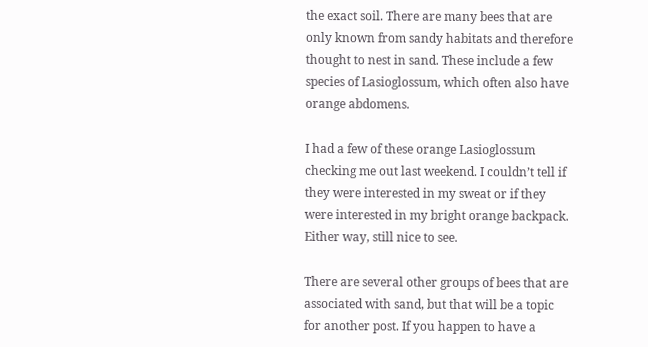the exact soil. There are many bees that are only known from sandy habitats and therefore thought to nest in sand. These include a few species of Lasioglossum, which often also have orange abdomens.

I had a few of these orange Lasioglossum checking me out last weekend. I couldn’t tell if they were interested in my sweat or if they were interested in my bright orange backpack. Either way, still nice to see.

There are several other groups of bees that are associated with sand, but that will be a topic for another post. If you happen to have a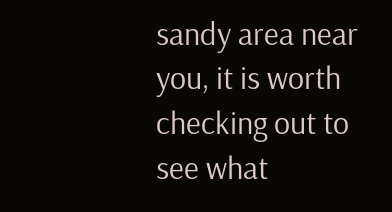sandy area near you, it is worth checking out to see what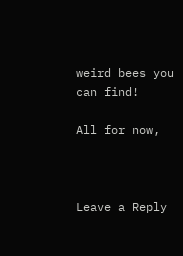weird bees you can find!

All for now,



Leave a Reply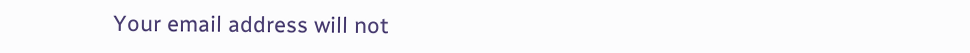Your email address will not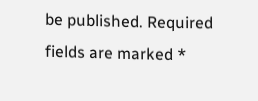be published. Required fields are marked *